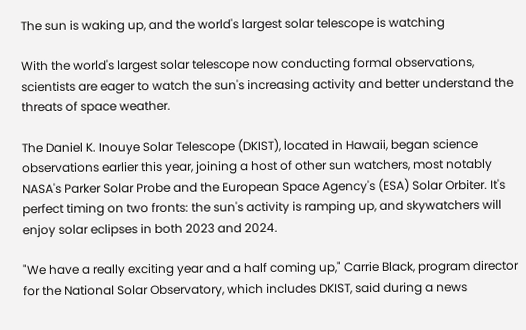The sun is waking up, and the world's largest solar telescope is watching

With the world's largest solar telescope now conducting formal observations, scientists are eager to watch the sun's increasing activity and better understand the threats of space weather.

The Daniel K. Inouye Solar Telescope (DKIST), located in Hawaii, began science observations earlier this year, joining a host of other sun watchers, most notably NASA's Parker Solar Probe and the European Space Agency's (ESA) Solar Orbiter. It's perfect timing on two fronts: the sun's activity is ramping up, and skywatchers will enjoy solar eclipses in both 2023 and 2024.

"We have a really exciting year and a half coming up," Carrie Black, program director for the National Solar Observatory, which includes DKIST, said during a news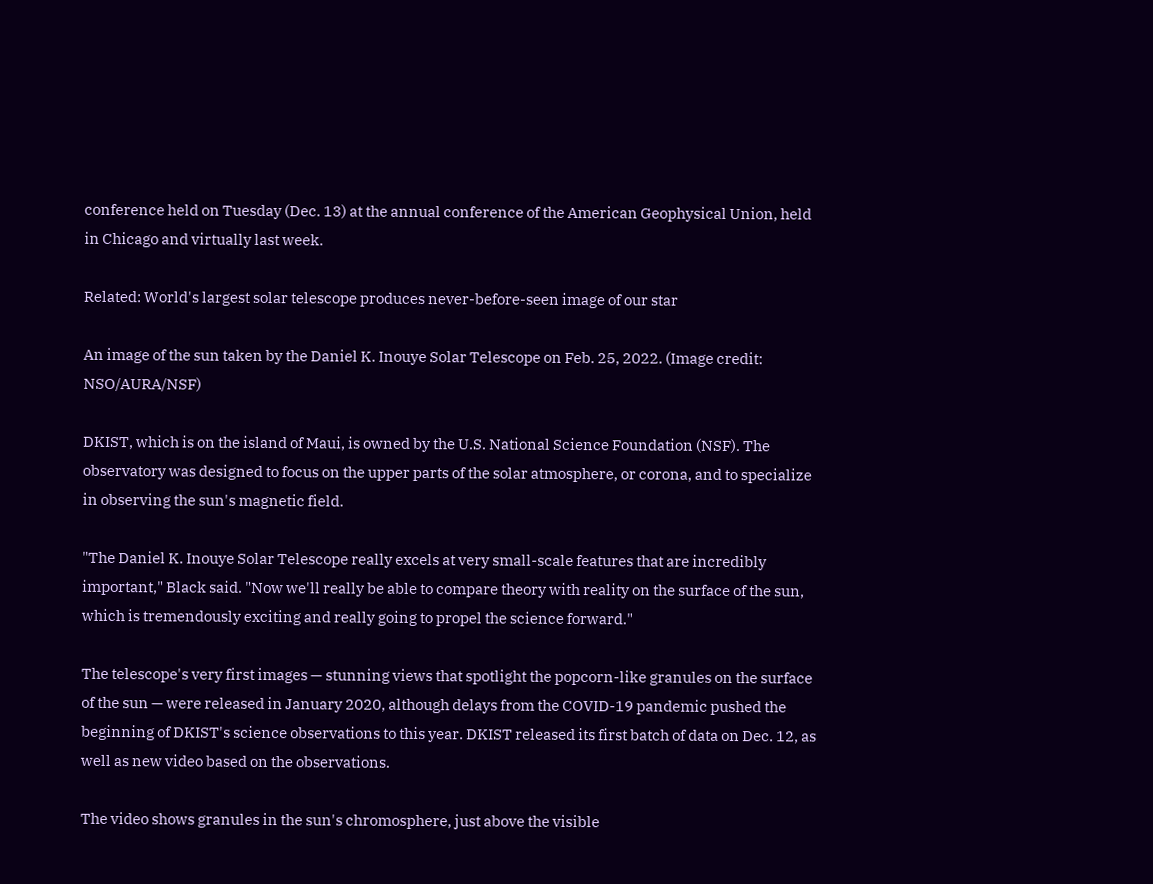conference held on Tuesday (Dec. 13) at the annual conference of the American Geophysical Union, held in Chicago and virtually last week.

Related: World's largest solar telescope produces never-before-seen image of our star

An image of the sun taken by the Daniel K. Inouye Solar Telescope on Feb. 25, 2022. (Image credit: NSO/AURA/NSF)

DKIST, which is on the island of Maui, is owned by the U.S. National Science Foundation (NSF). The observatory was designed to focus on the upper parts of the solar atmosphere, or corona, and to specialize in observing the sun's magnetic field.

"The Daniel K. Inouye Solar Telescope really excels at very small-scale features that are incredibly important," Black said. "Now we'll really be able to compare theory with reality on the surface of the sun, which is tremendously exciting and really going to propel the science forward."

The telescope's very first images — stunning views that spotlight the popcorn-like granules on the surface of the sun — were released in January 2020, although delays from the COVID-19 pandemic pushed the beginning of DKIST's science observations to this year. DKIST released its first batch of data on Dec. 12, as well as new video based on the observations.

The video shows granules in the sun's chromosphere, just above the visible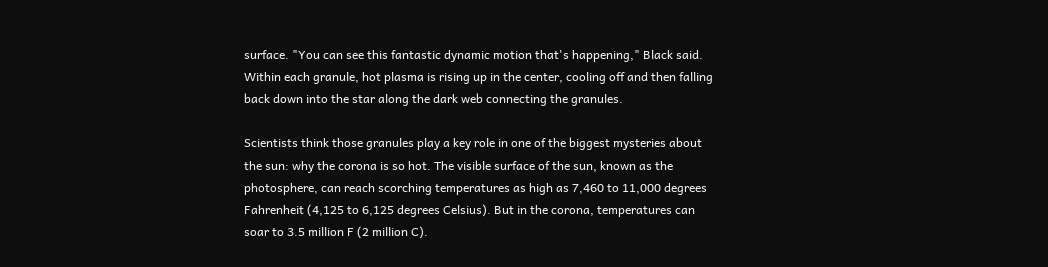surface. "You can see this fantastic dynamic motion that's happening," Black said. Within each granule, hot plasma is rising up in the center, cooling off and then falling back down into the star along the dark web connecting the granules.

Scientists think those granules play a key role in one of the biggest mysteries about the sun: why the corona is so hot. The visible surface of the sun, known as the photosphere, can reach scorching temperatures as high as 7,460 to 11,000 degrees Fahrenheit (4,125 to 6,125 degrees Celsius). But in the corona, temperatures can soar to 3.5 million F (2 million C).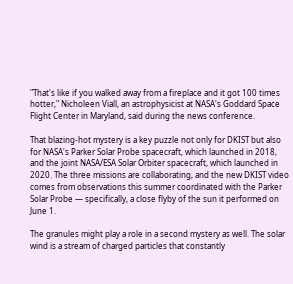"That's like if you walked away from a fireplace and it got 100 times hotter," Nicholeen Viall, an astrophysicist at NASA's Goddard Space Flight Center in Maryland, said during the news conference.

That blazing-hot mystery is a key puzzle not only for DKIST but also for NASA's Parker Solar Probe spacecraft, which launched in 2018, and the joint NASA/ESA Solar Orbiter spacecraft, which launched in 2020. The three missions are collaborating, and the new DKIST video comes from observations this summer coordinated with the Parker Solar Probe — specifically, a close flyby of the sun it performed on June 1.

The granules might play a role in a second mystery as well. The solar wind is a stream of charged particles that constantly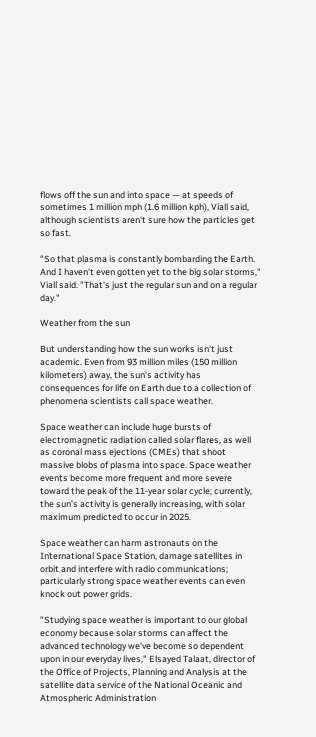flows off the sun and into space — at speeds of sometimes 1 million mph (1.6 million kph), Viall said, although scientists aren't sure how the particles get so fast.

"So that plasma is constantly bombarding the Earth. And I haven't even gotten yet to the big solar storms," Viall said. "That's just the regular sun and on a regular day."

Weather from the sun

But understanding how the sun works isn't just academic. Even from 93 million miles (150 million kilometers) away, the sun's activity has consequences for life on Earth due to a collection of phenomena scientists call space weather.

Space weather can include huge bursts of electromagnetic radiation called solar flares, as well as coronal mass ejections (CMEs) that shoot massive blobs of plasma into space. Space weather events become more frequent and more severe toward the peak of the 11-year solar cycle; currently, the sun's activity is generally increasing, with solar maximum predicted to occur in 2025.

Space weather can harm astronauts on the International Space Station, damage satellites in orbit and interfere with radio communications; particularly strong space weather events can even knock out power grids.

"Studying space weather is important to our global economy because solar storms can affect the advanced technology we've become so dependent upon in our everyday lives," Elsayed Talaat, director of the Office of Projects, Planning and Analysis at the satellite data service of the National Oceanic and Atmospheric Administration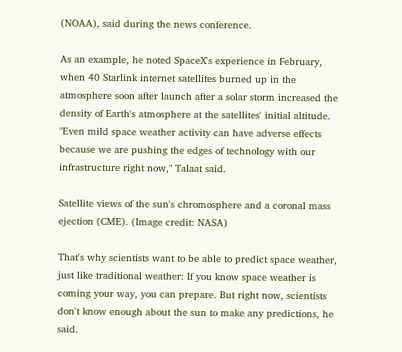(NOAA), said during the news conference.

As an example, he noted SpaceX's experience in February, when 40 Starlink internet satellites burned up in the atmosphere soon after launch after a solar storm increased the density of Earth's atmosphere at the satellites' initial altitude. "Even mild space weather activity can have adverse effects because we are pushing the edges of technology with our infrastructure right now," Talaat said.

Satellite views of the sun's chromosphere and a coronal mass ejection (CME). (Image credit: NASA)

That's why scientists want to be able to predict space weather, just like traditional weather: If you know space weather is coming your way, you can prepare. But right now, scientists don't know enough about the sun to make any predictions, he said.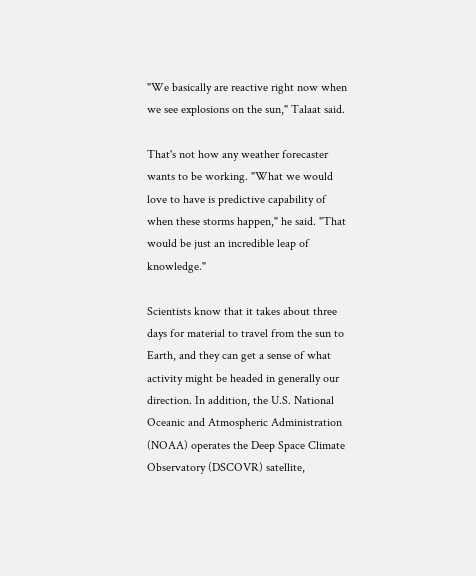"We basically are reactive right now when we see explosions on the sun," Talaat said.

That's not how any weather forecaster wants to be working. "What we would love to have is predictive capability of when these storms happen," he said. "That would be just an incredible leap of knowledge."

Scientists know that it takes about three days for material to travel from the sun to Earth, and they can get a sense of what activity might be headed in generally our direction. In addition, the U.S. National Oceanic and Atmospheric Administration (NOAA) operates the Deep Space Climate Observatory (DSCOVR) satellite,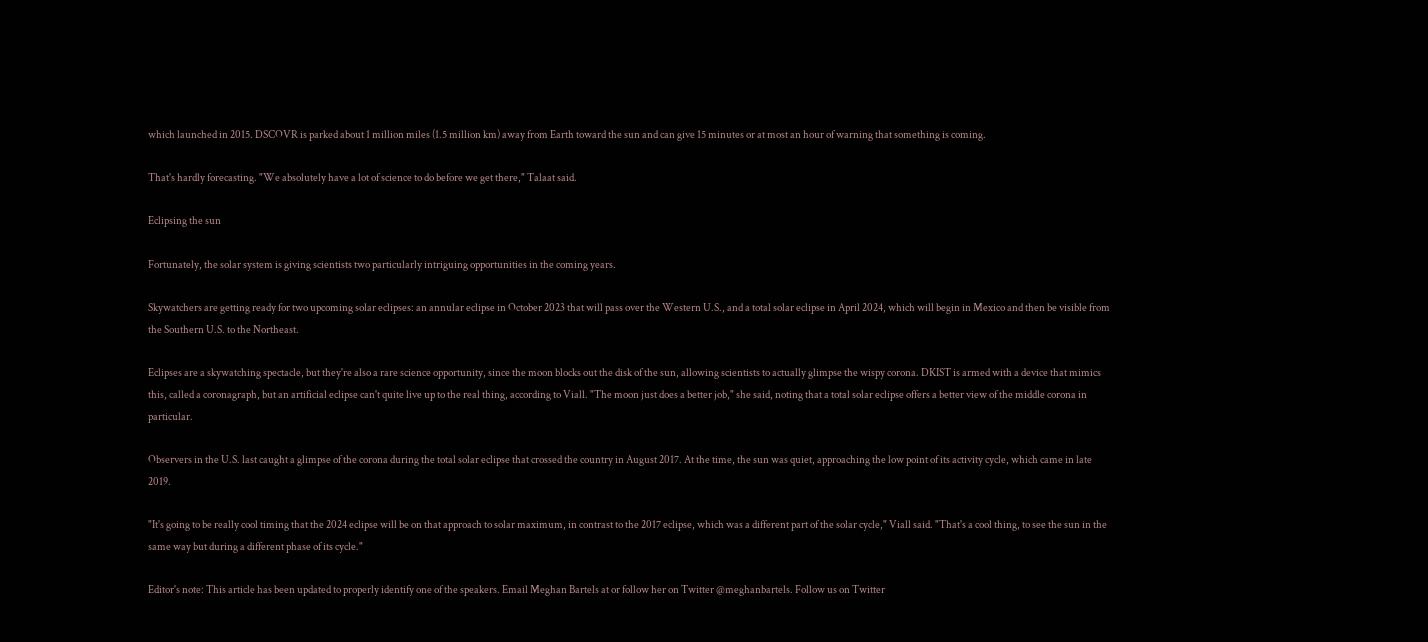which launched in 2015. DSCOVR is parked about 1 million miles (1.5 million km) away from Earth toward the sun and can give 15 minutes or at most an hour of warning that something is coming.

That's hardly forecasting. "We absolutely have a lot of science to do before we get there," Talaat said.

Eclipsing the sun

Fortunately, the solar system is giving scientists two particularly intriguing opportunities in the coming years.

Skywatchers are getting ready for two upcoming solar eclipses: an annular eclipse in October 2023 that will pass over the Western U.S., and a total solar eclipse in April 2024, which will begin in Mexico and then be visible from the Southern U.S. to the Northeast.

Eclipses are a skywatching spectacle, but they're also a rare science opportunity, since the moon blocks out the disk of the sun, allowing scientists to actually glimpse the wispy corona. DKIST is armed with a device that mimics this, called a coronagraph, but an artificial eclipse can't quite live up to the real thing, according to Viall. "The moon just does a better job," she said, noting that a total solar eclipse offers a better view of the middle corona in particular.

Observers in the U.S. last caught a glimpse of the corona during the total solar eclipse that crossed the country in August 2017. At the time, the sun was quiet, approaching the low point of its activity cycle, which came in late 2019.

"It's going to be really cool timing that the 2024 eclipse will be on that approach to solar maximum, in contrast to the 2017 eclipse, which was a different part of the solar cycle," Viall said. "That's a cool thing, to see the sun in the same way but during a different phase of its cycle."

Editor's note: This article has been updated to properly identify one of the speakers. Email Meghan Bartels at or follow her on Twitter @meghanbartels. Follow us on Twitter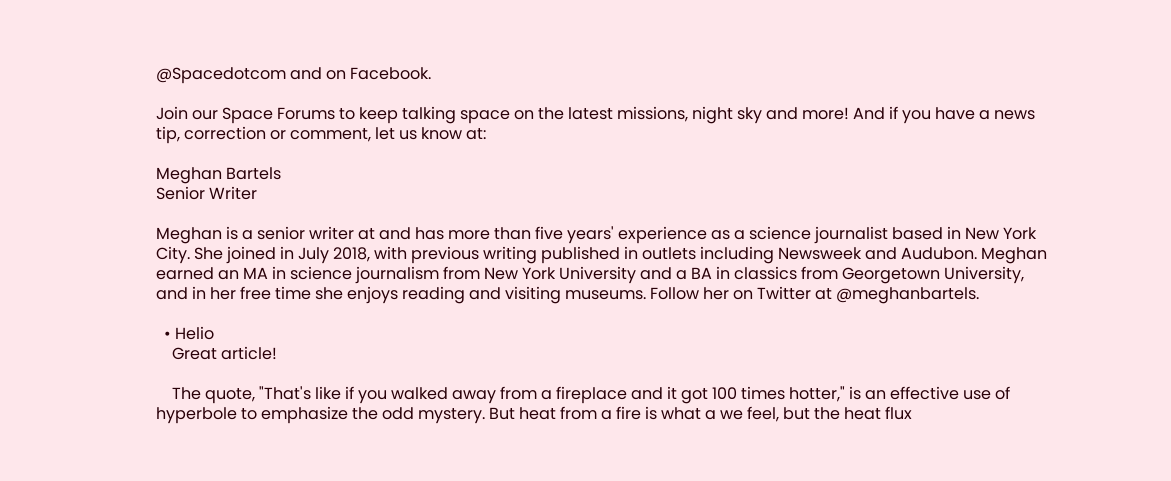@Spacedotcom and on Facebook.

Join our Space Forums to keep talking space on the latest missions, night sky and more! And if you have a news tip, correction or comment, let us know at:

Meghan Bartels
Senior Writer

Meghan is a senior writer at and has more than five years' experience as a science journalist based in New York City. She joined in July 2018, with previous writing published in outlets including Newsweek and Audubon. Meghan earned an MA in science journalism from New York University and a BA in classics from Georgetown University, and in her free time she enjoys reading and visiting museums. Follow her on Twitter at @meghanbartels.

  • Helio
    Great article!

    The quote, "That's like if you walked away from a fireplace and it got 100 times hotter," is an effective use of hyperbole to emphasize the odd mystery. But heat from a fire is what a we feel, but the heat flux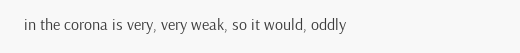in the corona is very, very weak, so it would, oddly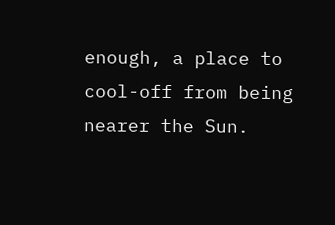enough, a place to cool-off from being nearer the Sun.